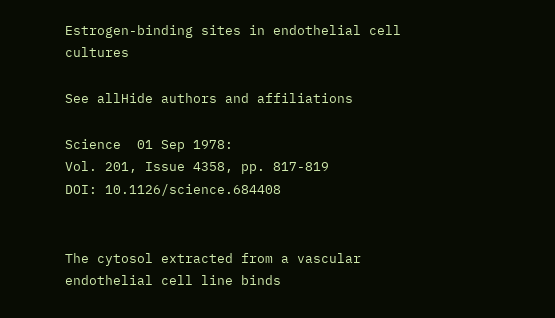Estrogen-binding sites in endothelial cell cultures

See allHide authors and affiliations

Science  01 Sep 1978:
Vol. 201, Issue 4358, pp. 817-819
DOI: 10.1126/science.684408


The cytosol extracted from a vascular endothelial cell line binds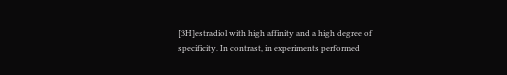[3H]estradiol with high affinity and a high degree of specificity. In contrast, in experiments performed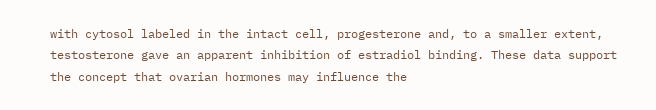with cytosol labeled in the intact cell, progesterone and, to a smaller extent, testosterone gave an apparent inhibition of estradiol binding. These data support the concept that ovarian hormones may influence the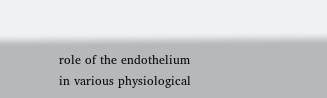role of the endothelium in various physiological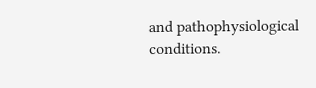and pathophysiological conditions.